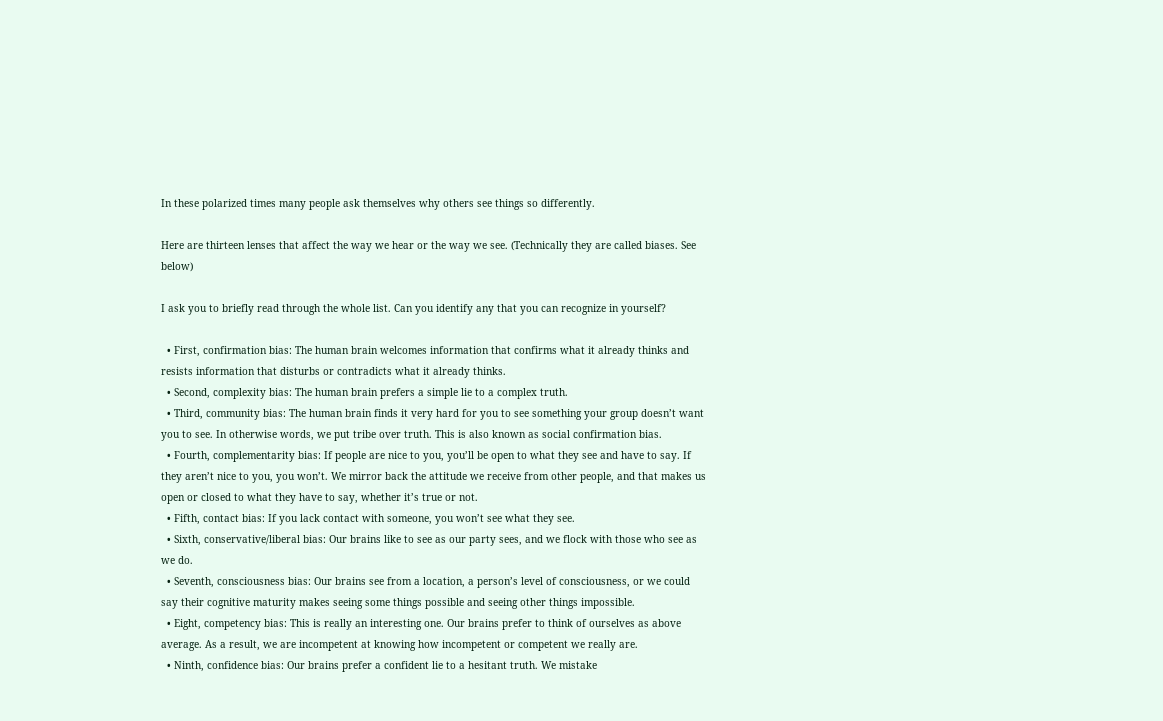In these polarized times many people ask themselves why others see things so differently.

Here are thirteen lenses that affect the way we hear or the way we see. (Technically they are called biases. See below)

I ask you to briefly read through the whole list. Can you identify any that you can recognize in yourself?

  • First, confirmation bias: The human brain welcomes information that confirms what it already thinks and resists information that disturbs or contradicts what it already thinks.
  • Second, complexity bias: The human brain prefers a simple lie to a complex truth.
  • Third, community bias: The human brain finds it very hard for you to see something your group doesn’t want you to see. In otherwise words, we put tribe over truth. This is also known as social confirmation bias.
  • Fourth, complementarity bias: If people are nice to you, you’ll be open to what they see and have to say. If they aren’t nice to you, you won’t. We mirror back the attitude we receive from other people, and that makes us open or closed to what they have to say, whether it’s true or not.
  • Fifth, contact bias: If you lack contact with someone, you won’t see what they see.
  • Sixth, conservative/liberal bias: Our brains like to see as our party sees, and we flock with those who see as we do.
  • Seventh, consciousness bias: Our brains see from a location, a person’s level of consciousness, or we could say their cognitive maturity makes seeing some things possible and seeing other things impossible.
  • Eight, competency bias: This is really an interesting one. Our brains prefer to think of ourselves as above average. As a result, we are incompetent at knowing how incompetent or competent we really are.
  • Ninth, confidence bias: Our brains prefer a confident lie to a hesitant truth. We mistake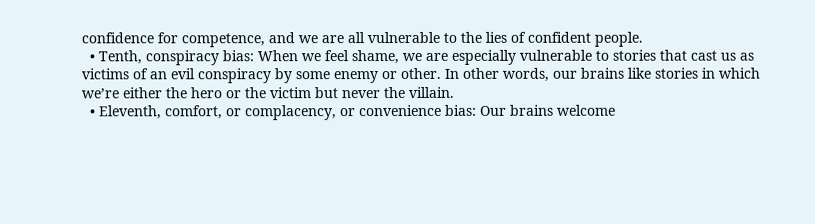confidence for competence, and we are all vulnerable to the lies of confident people.
  • Tenth, conspiracy bias: When we feel shame, we are especially vulnerable to stories that cast us as victims of an evil conspiracy by some enemy or other. In other words, our brains like stories in which we’re either the hero or the victim but never the villain.
  • Eleventh, comfort, or complacency, or convenience bias: Our brains welcome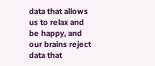data that allows us to relax and be happy, and our brains reject data that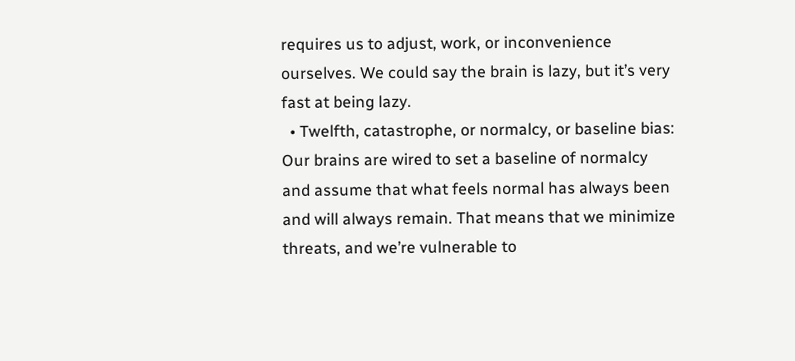requires us to adjust, work, or inconvenience ourselves. We could say the brain is lazy, but it’s very fast at being lazy.
  • Twelfth, catastrophe, or normalcy, or baseline bias: Our brains are wired to set a baseline of normalcy and assume that what feels normal has always been and will always remain. That means that we minimize threats, and we’re vulnerable to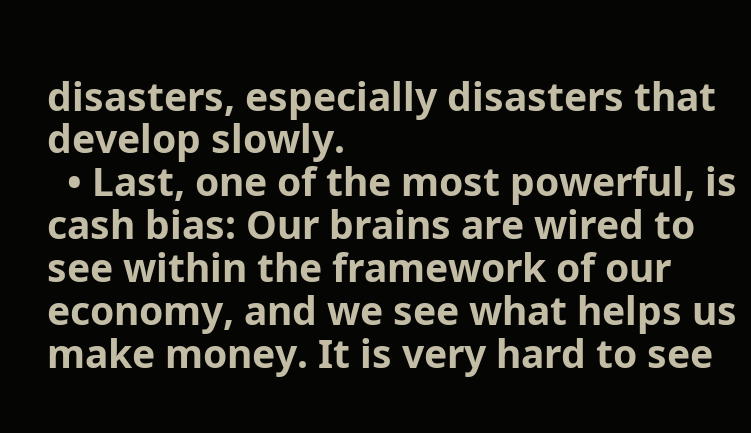disasters, especially disasters that develop slowly.
  • Last, one of the most powerful, is cash bias: Our brains are wired to see within the framework of our economy, and we see what helps us make money. It is very hard to see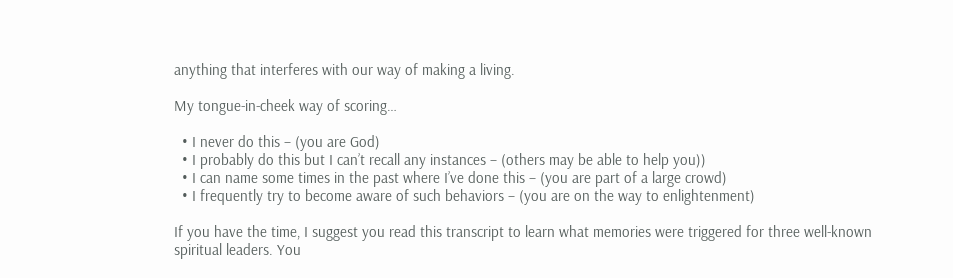anything that interferes with our way of making a living.

My tongue-in-cheek way of scoring…

  • I never do this – (you are God)
  • I probably do this but I can’t recall any instances – (others may be able to help you))
  • I can name some times in the past where I’ve done this – (you are part of a large crowd)
  • I frequently try to become aware of such behaviors – (you are on the way to enlightenment)

If you have the time, I suggest you read this transcript to learn what memories were triggered for three well-known spiritual leaders. You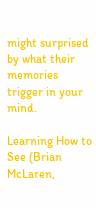might surprised by what their memories trigger in your mind.

Learning How to See (Brian McLaren,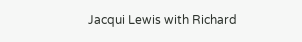Jacqui Lewis with Richard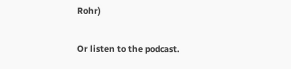Rohr)

Or listen to the podcast.